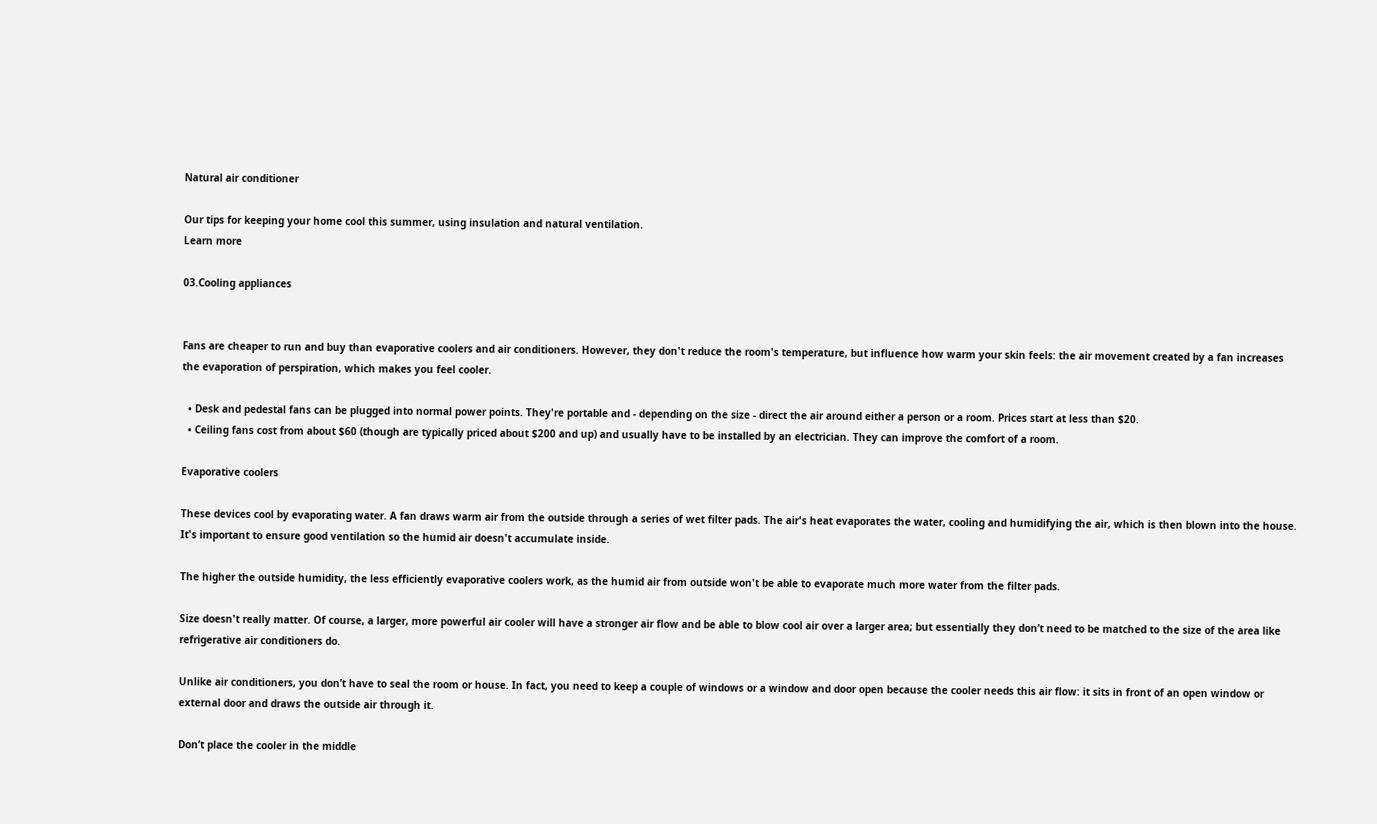Natural air conditioner

Our tips for keeping your home cool this summer, using insulation and natural ventilation.
Learn more

03.Cooling appliances


Fans are cheaper to run and buy than evaporative coolers and air conditioners. However, they don't reduce the room's temperature, but influence how warm your skin feels: the air movement created by a fan increases the evaporation of perspiration, which makes you feel cooler.

  • Desk and pedestal fans can be plugged into normal power points. They're portable and - depending on the size - direct the air around either a person or a room. Prices start at less than $20.
  • Ceiling fans cost from about $60 (though are typically priced about $200 and up) and usually have to be installed by an electrician. They can improve the comfort of a room.

Evaporative coolers

These devices cool by evaporating water. A fan draws warm air from the outside through a series of wet filter pads. The air's heat evaporates the water, cooling and humidifying the air, which is then blown into the house. It's important to ensure good ventilation so the humid air doesn't accumulate inside.

The higher the outside humidity, the less efficiently evaporative coolers work, as the humid air from outside won't be able to evaporate much more water from the filter pads.

Size doesn't really matter. Of course, a larger, more powerful air cooler will have a stronger air flow and be able to blow cool air over a larger area; but essentially they don’t need to be matched to the size of the area like refrigerative air conditioners do.

Unlike air conditioners, you don’t have to seal the room or house. In fact, you need to keep a couple of windows or a window and door open because the cooler needs this air flow: it sits in front of an open window or external door and draws the outside air through it.

Don’t place the cooler in the middle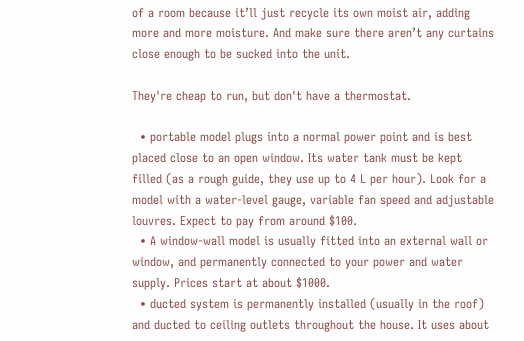of a room because it’ll just recycle its own moist air, adding more and more moisture. And make sure there aren’t any curtains close enough to be sucked into the unit.

They're cheap to run, but don't have a thermostat.

  • portable model plugs into a normal power point and is best placed close to an open window. Its water tank must be kept filled (as a rough guide, they use up to 4 L per hour). Look for a model with a water-level gauge, variable fan speed and adjustable louvres. Expect to pay from around $100.
  • A window-wall model is usually fitted into an external wall or window, and permanently connected to your power and water supply. Prices start at about $1000.
  • ducted system is permanently installed (usually in the roof) and ducted to ceiling outlets throughout the house. It uses about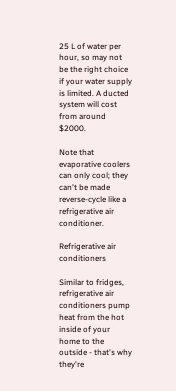25 L of water per hour, so may not be the right choice if your water supply is limited. A ducted system will cost from around $2000.

Note that evaporative coolers can only cool; they can't be made reverse-cycle like a refrigerative air conditioner.

Refrigerative air conditioners

Similar to fridges, refrigerative air conditioners pump heat from the hot inside of your home to the outside - that's why they're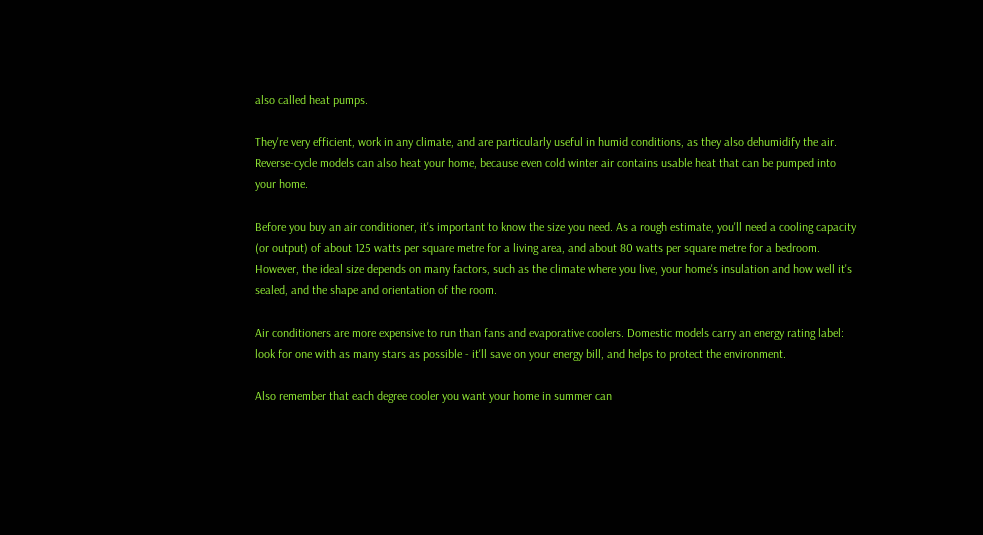also called heat pumps.

They're very efficient, work in any climate, and are particularly useful in humid conditions, as they also dehumidify the air. Reverse-cycle models can also heat your home, because even cold winter air contains usable heat that can be pumped into your home.

Before you buy an air conditioner, it's important to know the size you need. As a rough estimate, you'll need a cooling capacity (or output) of about 125 watts per square metre for a living area, and about 80 watts per square metre for a bedroom. However, the ideal size depends on many factors, such as the climate where you live, your home's insulation and how well it's sealed, and the shape and orientation of the room.

Air conditioners are more expensive to run than fans and evaporative coolers. Domestic models carry an energy rating label: look for one with as many stars as possible - it'll save on your energy bill, and helps to protect the environment.

Also remember that each degree cooler you want your home in summer can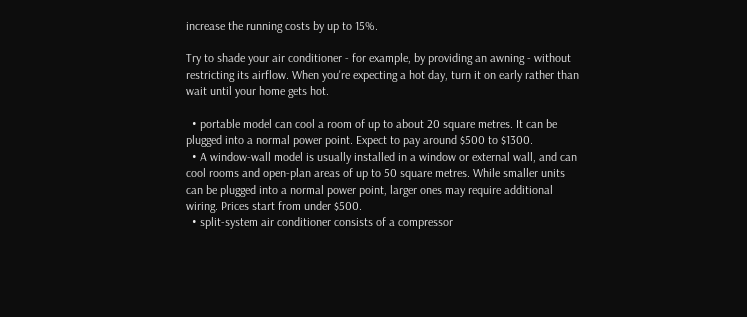increase the running costs by up to 15%.

Try to shade your air conditioner - for example, by providing an awning - without restricting its airflow. When you're expecting a hot day, turn it on early rather than wait until your home gets hot.

  • portable model can cool a room of up to about 20 square metres. It can be plugged into a normal power point. Expect to pay around $500 to $1300.
  • A window-wall model is usually installed in a window or external wall, and can cool rooms and open-plan areas of up to 50 square metres. While smaller units can be plugged into a normal power point, larger ones may require additional wiring. Prices start from under $500.
  • split-system air conditioner consists of a compressor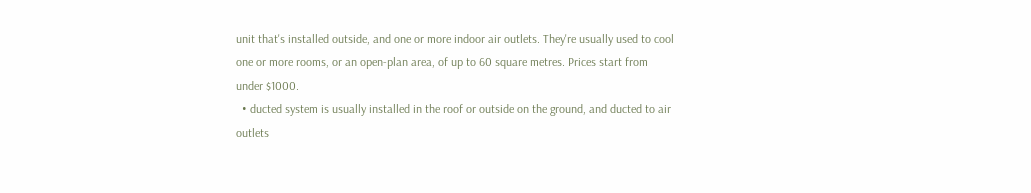unit that's installed outside, and one or more indoor air outlets. They're usually used to cool one or more rooms, or an open-plan area, of up to 60 square metres. Prices start from under $1000.
  • ducted system is usually installed in the roof or outside on the ground, and ducted to air outlets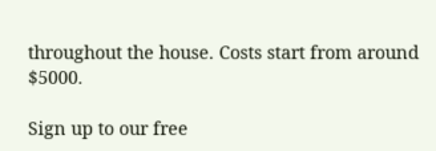throughout the house. Costs start from around $5000.

Sign up to our free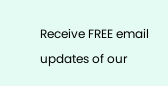Receive FREE email updates of our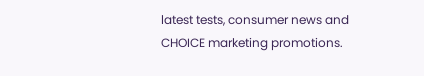latest tests, consumer news and CHOICE marketing promotions.